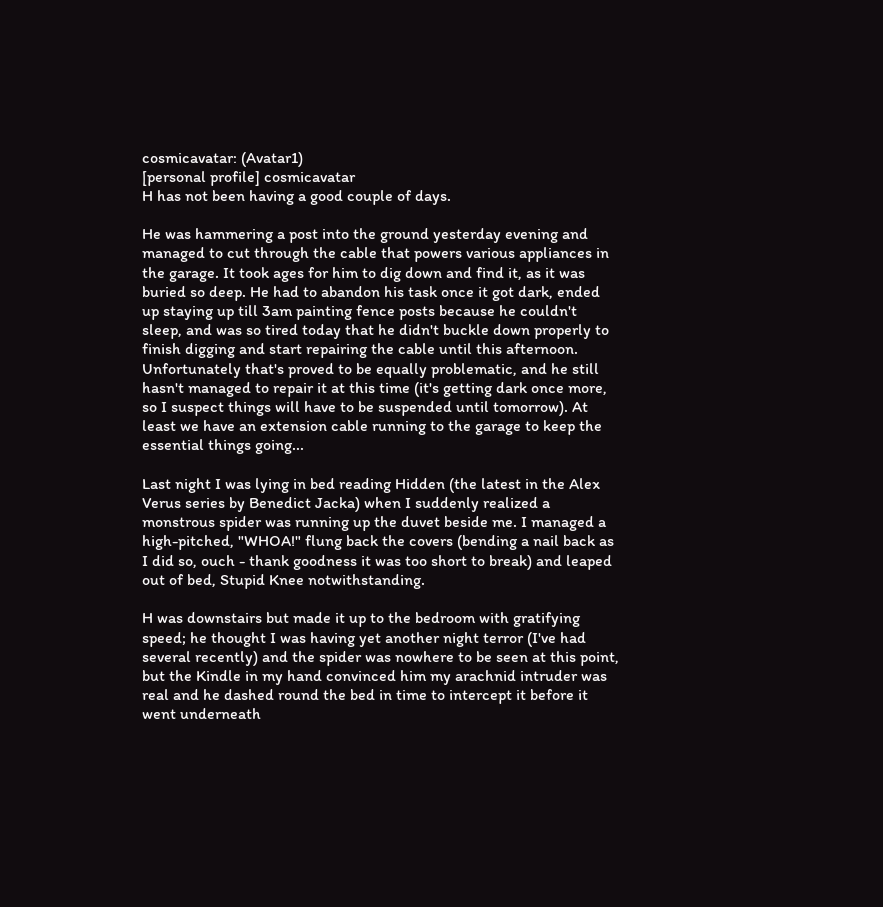cosmicavatar: (Avatar1)
[personal profile] cosmicavatar
H has not been having a good couple of days.

He was hammering a post into the ground yesterday evening and managed to cut through the cable that powers various appliances in the garage. It took ages for him to dig down and find it, as it was buried so deep. He had to abandon his task once it got dark, ended up staying up till 3am painting fence posts because he couldn't sleep, and was so tired today that he didn't buckle down properly to finish digging and start repairing the cable until this afternoon. Unfortunately that's proved to be equally problematic, and he still hasn't managed to repair it at this time (it's getting dark once more, so I suspect things will have to be suspended until tomorrow). At least we have an extension cable running to the garage to keep the essential things going...

Last night I was lying in bed reading Hidden (the latest in the Alex Verus series by Benedict Jacka) when I suddenly realized a monstrous spider was running up the duvet beside me. I managed a high-pitched, "WHOA!" flung back the covers (bending a nail back as I did so, ouch - thank goodness it was too short to break) and leaped out of bed, Stupid Knee notwithstanding.

H was downstairs but made it up to the bedroom with gratifying speed; he thought I was having yet another night terror (I've had several recently) and the spider was nowhere to be seen at this point, but the Kindle in my hand convinced him my arachnid intruder was real and he dashed round the bed in time to intercept it before it went underneath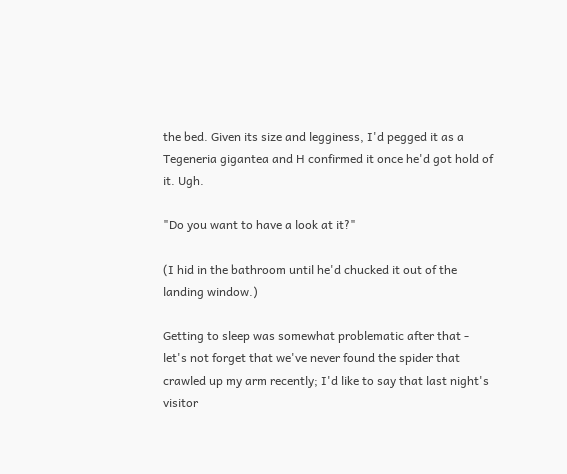the bed. Given its size and legginess, I'd pegged it as a Tegeneria gigantea and H confirmed it once he'd got hold of it. Ugh.

"Do you want to have a look at it?"

(I hid in the bathroom until he'd chucked it out of the landing window.)

Getting to sleep was somewhat problematic after that - let's not forget that we've never found the spider that crawled up my arm recently; I'd like to say that last night's visitor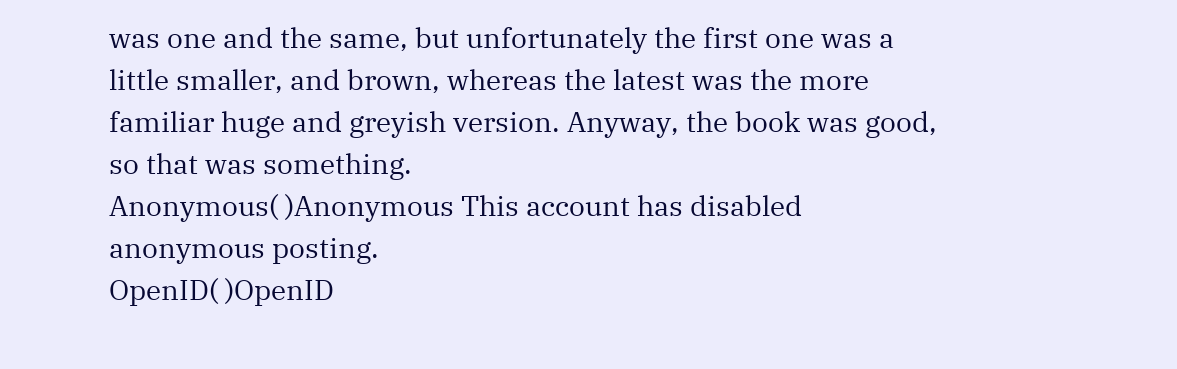was one and the same, but unfortunately the first one was a little smaller, and brown, whereas the latest was the more familiar huge and greyish version. Anyway, the book was good, so that was something.
Anonymous( )Anonymous This account has disabled anonymous posting.
OpenID( )OpenID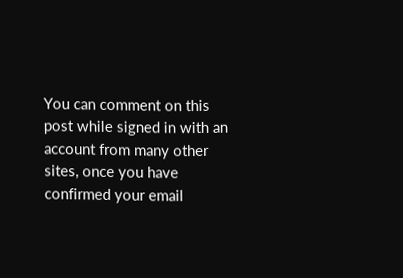You can comment on this post while signed in with an account from many other sites, once you have confirmed your email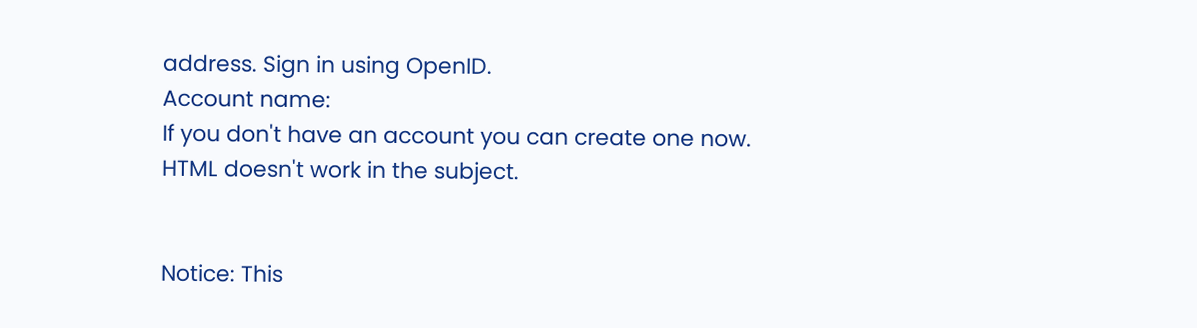address. Sign in using OpenID.
Account name:
If you don't have an account you can create one now.
HTML doesn't work in the subject.


Notice: This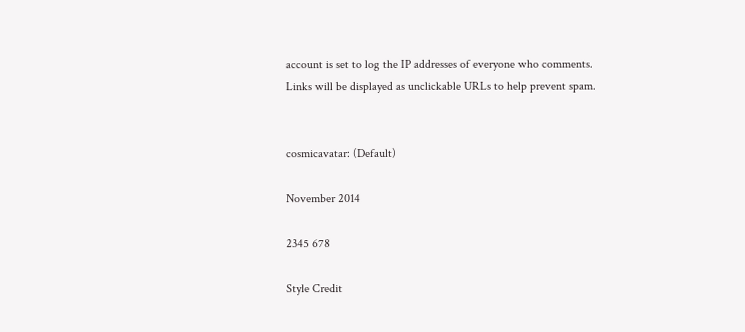account is set to log the IP addresses of everyone who comments.
Links will be displayed as unclickable URLs to help prevent spam.


cosmicavatar: (Default)

November 2014

2345 678

Style Credit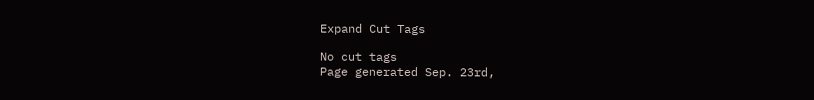Expand Cut Tags

No cut tags
Page generated Sep. 23rd,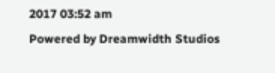2017 03:52 am
Powered by Dreamwidth Studios